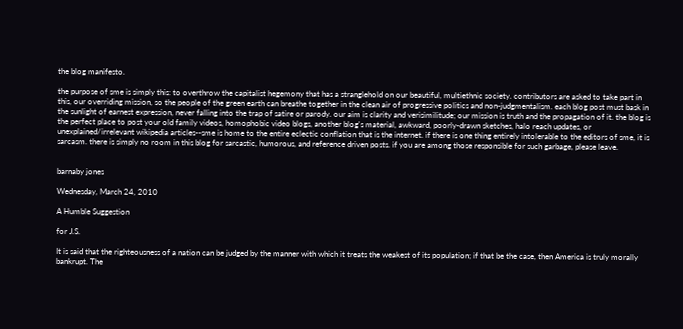the blog manifesto.

the purpose of sme is simply this: to overthrow the capitalist hegemony that has a stranglehold on our beautiful, multiethnic society. contributors are asked to take part in this, our overriding mission, so the people of the green earth can breathe together in the clean air of progressive politics and non-judgmentalism. each blog post must bask in the sunlight of earnest expression, never falling into the trap of satire or parody. our aim is clarity and verisimilitude; our mission is truth and the propagation of it. the blog is the perfect place to post your old family videos, homophobic video blogs, another blog's material, awkward, poorly-drawn sketches, halo reach updates, or unexplained/irrelevant wikipedia articles--sme is home to the entire eclectic conflation that is the internet. if there is one thing entirely intolerable to the editors of sme, it is sarcasm. there is simply no room in this blog for sarcastic, humorous, and reference driven posts. if you are among those responsible for such garbage, please leave.


barnaby jones

Wednesday, March 24, 2010

A Humble Suggestion

for J.S.

It is said that the righteousness of a nation can be judged by the manner with which it treats the weakest of its population; if that be the case, then America is truly morally bankrupt. The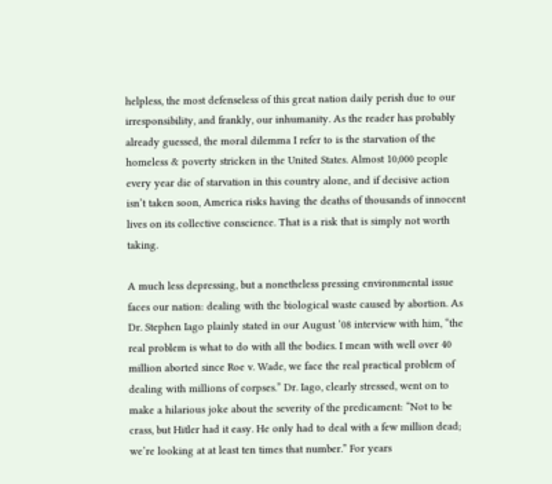helpless, the most defenseless of this great nation daily perish due to our irresponsibility, and frankly, our inhumanity. As the reader has probably already guessed, the moral dilemma I refer to is the starvation of the homeless & poverty stricken in the United States. Almost 10,000 people every year die of starvation in this country alone, and if decisive action isn’t taken soon, America risks having the deaths of thousands of innocent lives on its collective conscience. That is a risk that is simply not worth taking.

A much less depressing, but a nonetheless pressing environmental issue faces our nation: dealing with the biological waste caused by abortion. As Dr. Stephen Iago plainly stated in our August ’08 interview with him, “the real problem is what to do with all the bodies. I mean with well over 40 million aborted since Roe v. Wade, we face the real practical problem of dealing with millions of corpses.” Dr. Iago, clearly stressed, went on to make a hilarious joke about the severity of the predicament: “Not to be crass, but Hitler had it easy. He only had to deal with a few million dead; we’re looking at at least ten times that number.” For years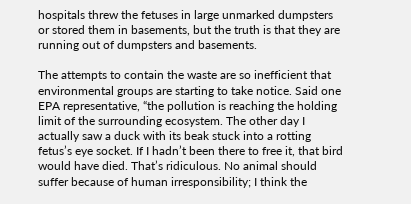hospitals threw the fetuses in large unmarked dumpsters or stored them in basements, but the truth is that they are running out of dumpsters and basements.

The attempts to contain the waste are so inefficient that environmental groups are starting to take notice. Said one EPA representative, “the pollution is reaching the holding limit of the surrounding ecosystem. The other day I actually saw a duck with its beak stuck into a rotting fetus’s eye socket. If I hadn’t been there to free it, that bird would have died. That’s ridiculous. No animal should suffer because of human irresponsibility; I think the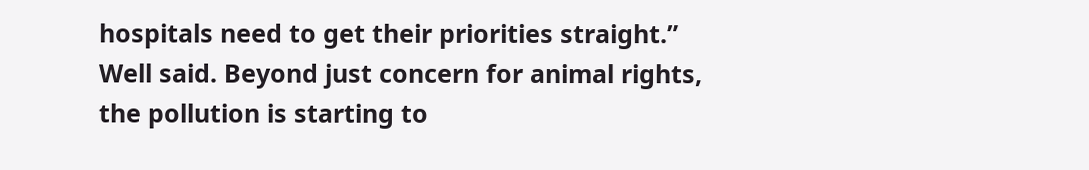hospitals need to get their priorities straight.” Well said. Beyond just concern for animal rights, the pollution is starting to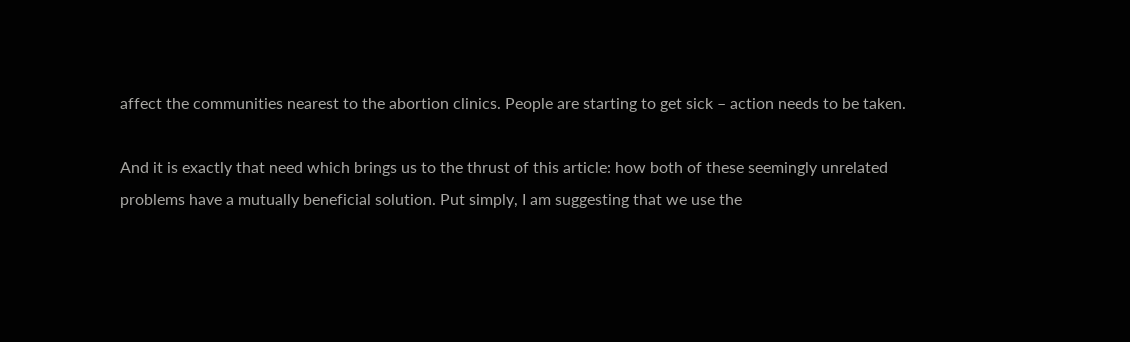affect the communities nearest to the abortion clinics. People are starting to get sick – action needs to be taken.

And it is exactly that need which brings us to the thrust of this article: how both of these seemingly unrelated problems have a mutually beneficial solution. Put simply, I am suggesting that we use the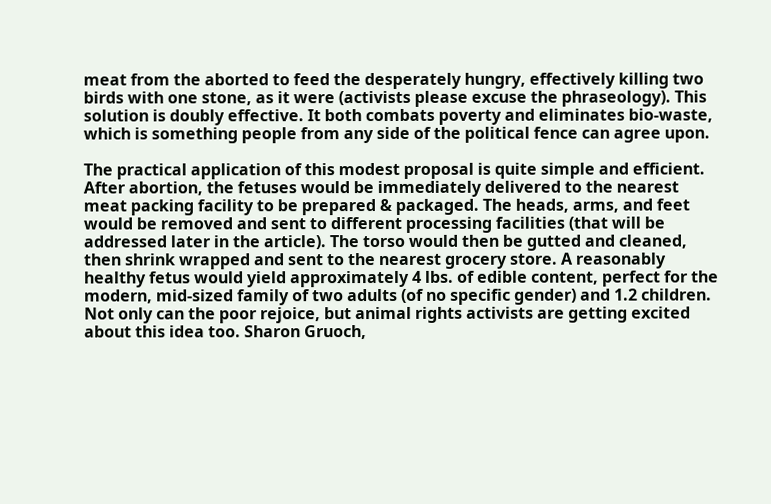meat from the aborted to feed the desperately hungry, effectively killing two birds with one stone, as it were (activists please excuse the phraseology). This solution is doubly effective. It both combats poverty and eliminates bio-waste, which is something people from any side of the political fence can agree upon.

The practical application of this modest proposal is quite simple and efficient. After abortion, the fetuses would be immediately delivered to the nearest meat packing facility to be prepared & packaged. The heads, arms, and feet would be removed and sent to different processing facilities (that will be addressed later in the article). The torso would then be gutted and cleaned, then shrink wrapped and sent to the nearest grocery store. A reasonably healthy fetus would yield approximately 4 lbs. of edible content, perfect for the modern, mid-sized family of two adults (of no specific gender) and 1.2 children. Not only can the poor rejoice, but animal rights activists are getting excited about this idea too. Sharon Gruoch,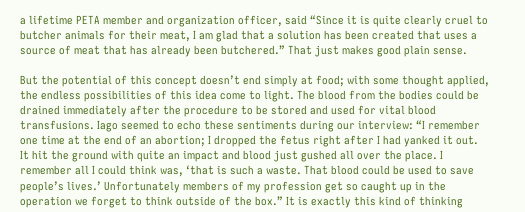a lifetime PETA member and organization officer, said “Since it is quite clearly cruel to butcher animals for their meat, I am glad that a solution has been created that uses a source of meat that has already been butchered.” That just makes good plain sense.

But the potential of this concept doesn’t end simply at food; with some thought applied, the endless possibilities of this idea come to light. The blood from the bodies could be drained immediately after the procedure to be stored and used for vital blood transfusions. Iago seemed to echo these sentiments during our interview: “I remember one time at the end of an abortion; I dropped the fetus right after I had yanked it out. It hit the ground with quite an impact and blood just gushed all over the place. I remember all I could think was, ‘that is such a waste. That blood could be used to save people’s lives.’ Unfortunately members of my profession get so caught up in the operation we forget to think outside of the box.” It is exactly this kind of thinking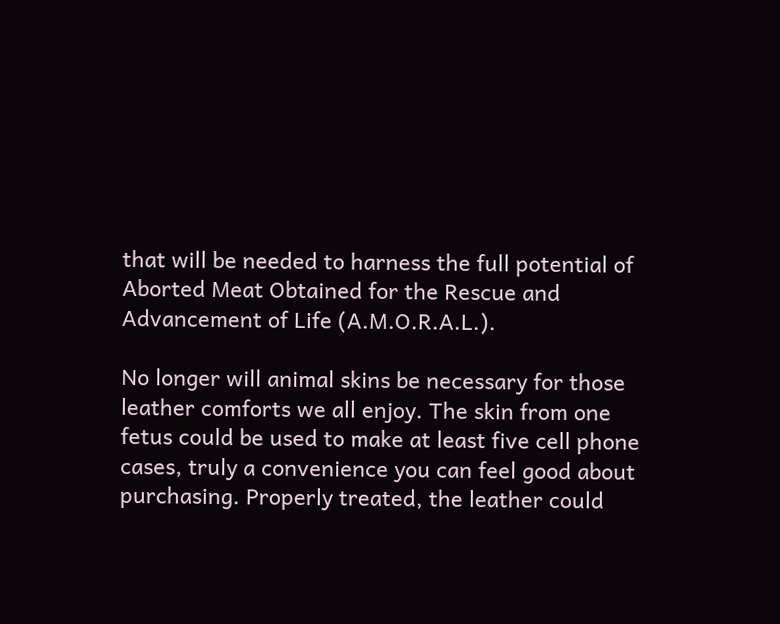that will be needed to harness the full potential of Aborted Meat Obtained for the Rescue and Advancement of Life (A.M.O.R.A.L.).

No longer will animal skins be necessary for those leather comforts we all enjoy. The skin from one fetus could be used to make at least five cell phone cases, truly a convenience you can feel good about purchasing. Properly treated, the leather could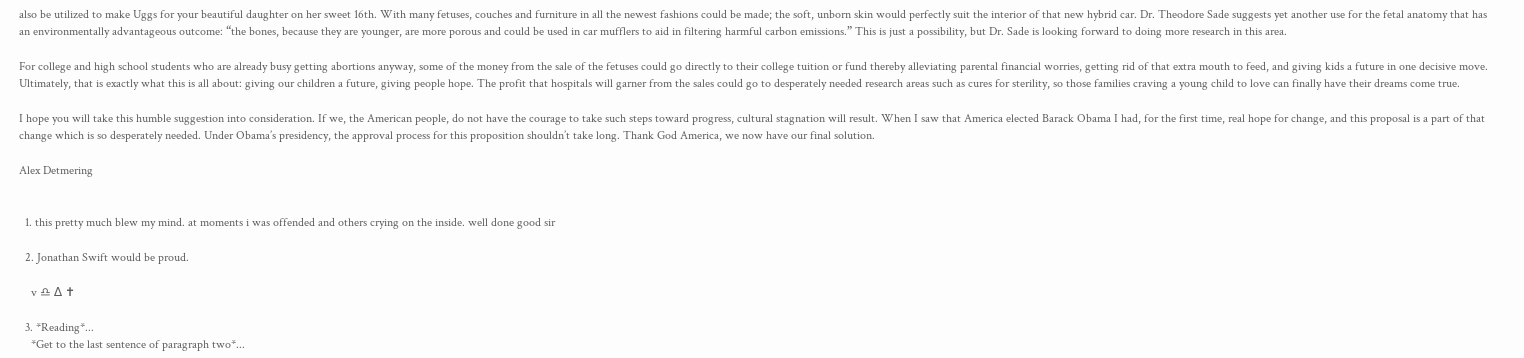also be utilized to make Uggs for your beautiful daughter on her sweet 16th. With many fetuses, couches and furniture in all the newest fashions could be made; the soft, unborn skin would perfectly suit the interior of that new hybrid car. Dr. Theodore Sade suggests yet another use for the fetal anatomy that has an environmentally advantageous outcome: “the bones, because they are younger, are more porous and could be used in car mufflers to aid in filtering harmful carbon emissions.” This is just a possibility, but Dr. Sade is looking forward to doing more research in this area.

For college and high school students who are already busy getting abortions anyway, some of the money from the sale of the fetuses could go directly to their college tuition or fund thereby alleviating parental financial worries, getting rid of that extra mouth to feed, and giving kids a future in one decisive move. Ultimately, that is exactly what this is all about: giving our children a future, giving people hope. The profit that hospitals will garner from the sales could go to desperately needed research areas such as cures for sterility, so those families craving a young child to love can finally have their dreams come true.

I hope you will take this humble suggestion into consideration. If we, the American people, do not have the courage to take such steps toward progress, cultural stagnation will result. When I saw that America elected Barack Obama I had, for the first time, real hope for change, and this proposal is a part of that change which is so desperately needed. Under Obama’s presidency, the approval process for this proposition shouldn’t take long. Thank God America, we now have our final solution.

Alex Detmering


  1. this pretty much blew my mind. at moments i was offended and others crying on the inside. well done good sir

  2. Jonathan Swift would be proud.

    v ♎ ∆ ✝

  3. *Reading*...
    *Get to the last sentence of paragraph two*...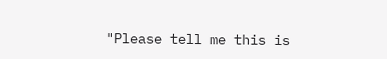"Please tell me this is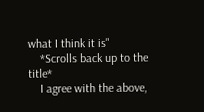what I think it is"
    *Scrolls back up to the title*
    I agree with the above,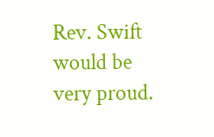Rev. Swift would be very proud.